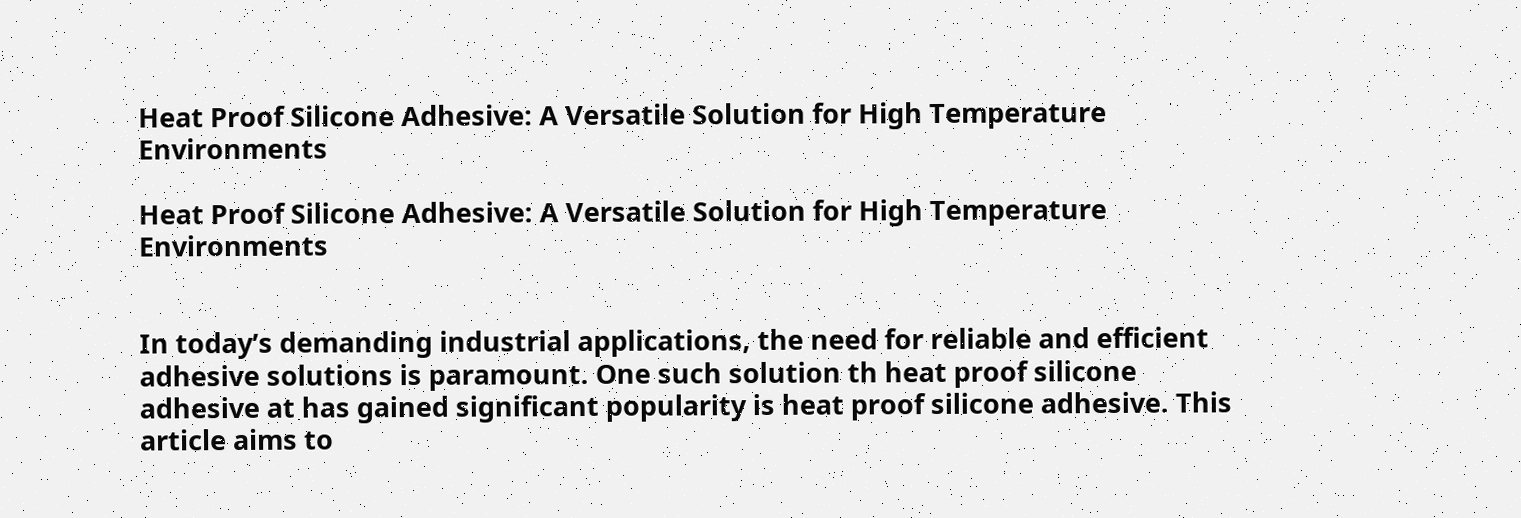Heat Proof Silicone Adhesive: A Versatile Solution for High Temperature Environments

Heat Proof Silicone Adhesive: A Versatile Solution for High Temperature Environments


In today’s demanding industrial applications, the need for reliable and efficient adhesive solutions is paramount. One such solution th heat proof silicone adhesive at has gained significant popularity is heat proof silicone adhesive. This article aims to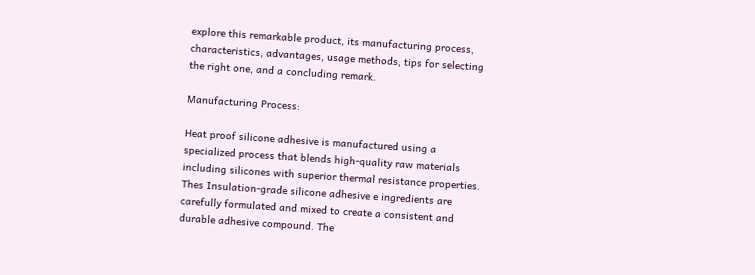explore this remarkable product, its manufacturing process, characteristics, advantages, usage methods, tips for selecting the right one, and a concluding remark.

Manufacturing Process:

Heat proof silicone adhesive is manufactured using a specialized process that blends high-quality raw materials including silicones with superior thermal resistance properties. Thes Insulation-grade silicone adhesive e ingredients are carefully formulated and mixed to create a consistent and durable adhesive compound. The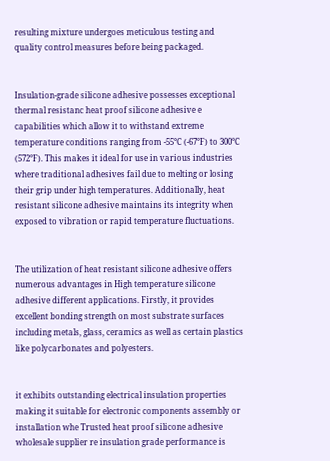resulting mixture undergoes meticulous testing and quality control measures before being packaged.


Insulation-grade silicone adhesive possesses exceptional thermal resistanc heat proof silicone adhesive e capabilities which allow it to withstand extreme temperature conditions ranging from -55°C (-67°F) to 300°C (572°F). This makes it ideal for use in various industries where traditional adhesives fail due to melting or losing their grip under high temperatures. Additionally, heat resistant silicone adhesive maintains its integrity when exposed to vibration or rapid temperature fluctuations.


The utilization of heat resistant silicone adhesive offers numerous advantages in High temperature silicone adhesive different applications. Firstly, it provides excellent bonding strength on most substrate surfaces including metals, glass, ceramics as well as certain plastics like polycarbonates and polyesters.


it exhibits outstanding electrical insulation properties making it suitable for electronic components assembly or installation whe Trusted heat proof silicone adhesive wholesale supplier re insulation grade performance is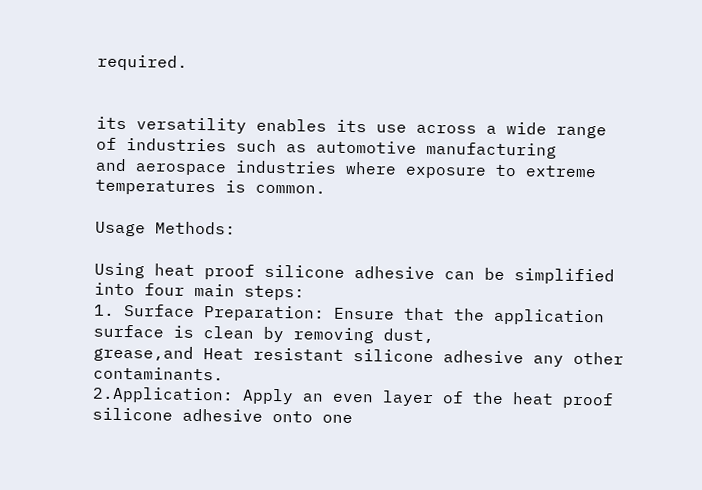required.


its versatility enables its use across a wide range of industries such as automotive manufacturing
and aerospace industries where exposure to extreme temperatures is common.

Usage Methods:

Using heat proof silicone adhesive can be simplified into four main steps:
1. Surface Preparation: Ensure that the application surface is clean by removing dust,
grease,and Heat resistant silicone adhesive any other contaminants.
2.Application: Apply an even layer of the heat proof silicone adhesive onto one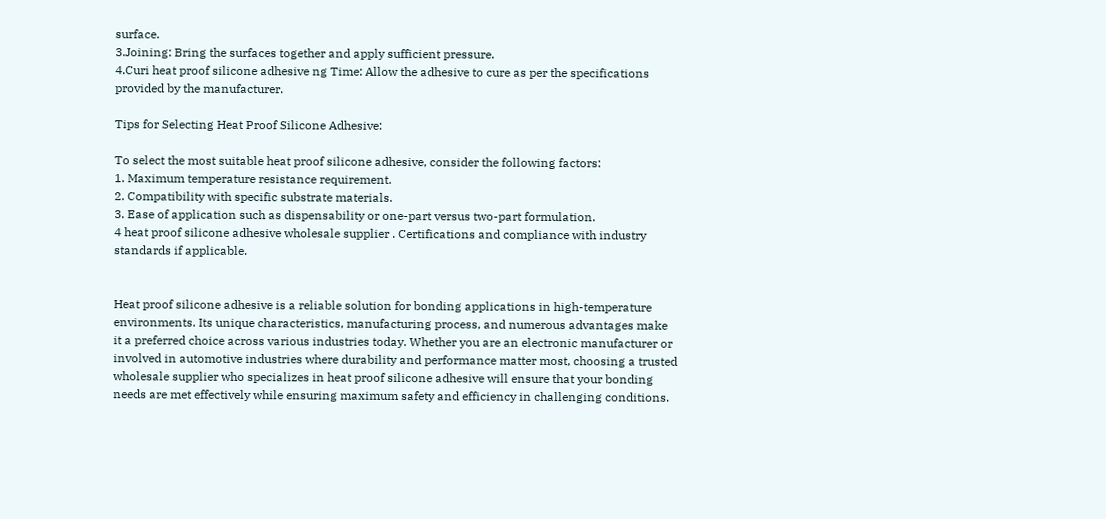surface.
3.Joining: Bring the surfaces together and apply sufficient pressure.
4.Curi heat proof silicone adhesive ng Time: Allow the adhesive to cure as per the specifications provided by the manufacturer.

Tips for Selecting Heat Proof Silicone Adhesive:

To select the most suitable heat proof silicone adhesive, consider the following factors:
1. Maximum temperature resistance requirement.
2. Compatibility with specific substrate materials.
3. Ease of application such as dispensability or one-part versus two-part formulation.
4 heat proof silicone adhesive wholesale supplier . Certifications and compliance with industry standards if applicable.


Heat proof silicone adhesive is a reliable solution for bonding applications in high-temperature environments. Its unique characteristics, manufacturing process, and numerous advantages make it a preferred choice across various industries today. Whether you are an electronic manufacturer or involved in automotive industries where durability and performance matter most, choosing a trusted wholesale supplier who specializes in heat proof silicone adhesive will ensure that your bonding needs are met effectively while ensuring maximum safety and efficiency in challenging conditions.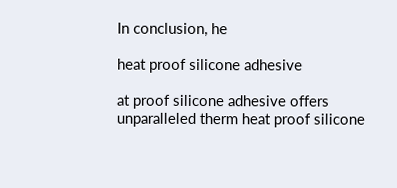In conclusion, he

heat proof silicone adhesive

at proof silicone adhesive offers unparalleled therm heat proof silicone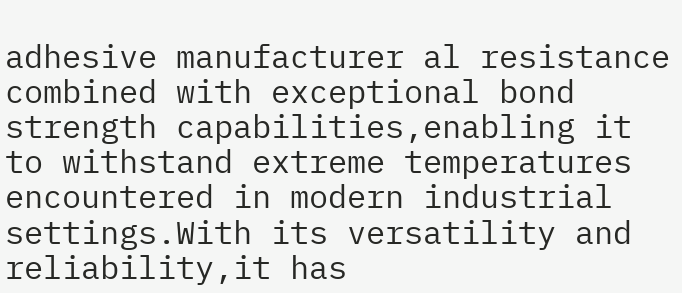adhesive manufacturer al resistance combined with exceptional bond strength capabilities,enabling it to withstand extreme temperatures encountered in modern industrial settings.With its versatility and reliability,it has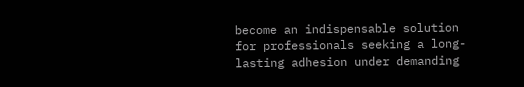become an indispensable solution for professionals seeking a long-lasting adhesion under demanding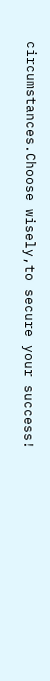circumstances.Choose wisely,to secure your success!